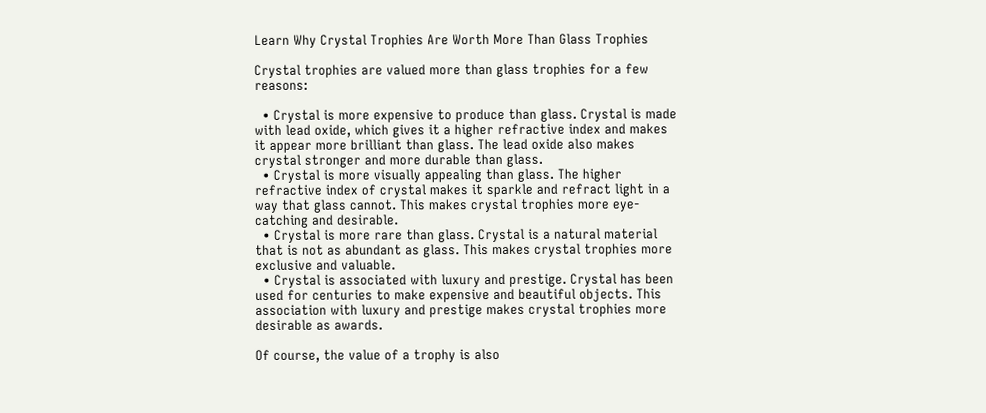Learn Why Crystal Trophies Are Worth More Than Glass Trophies

Crystal trophies are valued more than glass trophies for a few reasons:

  • Crystal is more expensive to produce than glass. Crystal is made with lead oxide, which gives it a higher refractive index and makes it appear more brilliant than glass. The lead oxide also makes crystal stronger and more durable than glass.
  • Crystal is more visually appealing than glass. The higher refractive index of crystal makes it sparkle and refract light in a way that glass cannot. This makes crystal trophies more eye-catching and desirable.
  • Crystal is more rare than glass. Crystal is a natural material that is not as abundant as glass. This makes crystal trophies more exclusive and valuable.
  • Crystal is associated with luxury and prestige. Crystal has been used for centuries to make expensive and beautiful objects. This association with luxury and prestige makes crystal trophies more desirable as awards.

Of course, the value of a trophy is also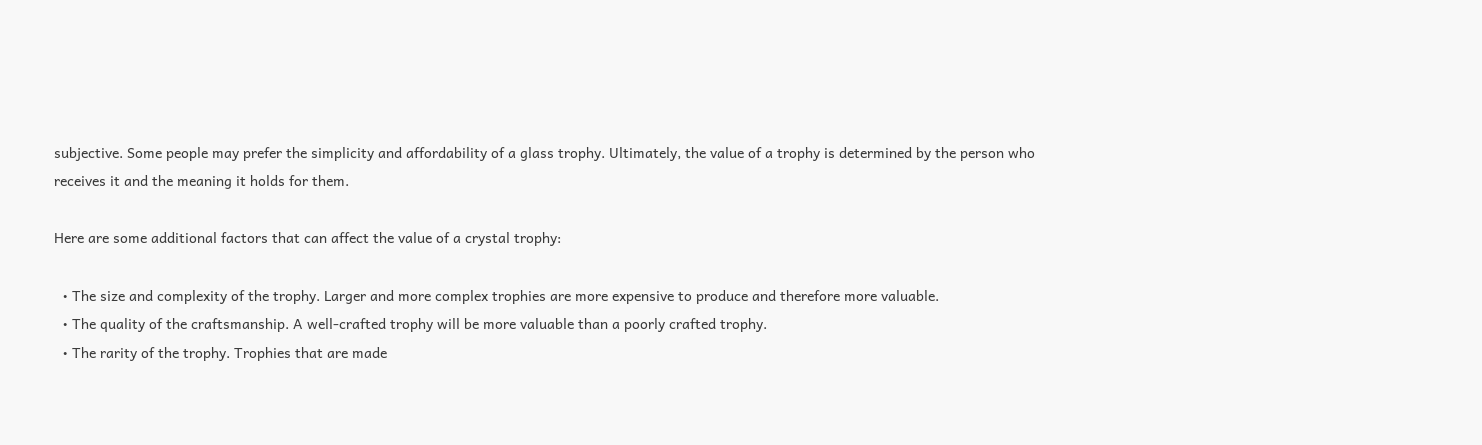subjective. Some people may prefer the simplicity and affordability of a glass trophy. Ultimately, the value of a trophy is determined by the person who receives it and the meaning it holds for them.

Here are some additional factors that can affect the value of a crystal trophy:

  • The size and complexity of the trophy. Larger and more complex trophies are more expensive to produce and therefore more valuable.
  • The quality of the craftsmanship. A well-crafted trophy will be more valuable than a poorly crafted trophy.
  • The rarity of the trophy. Trophies that are made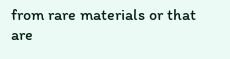from rare materials or that are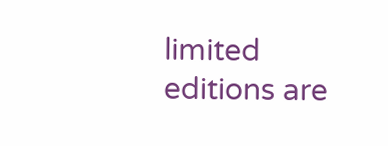limited editions are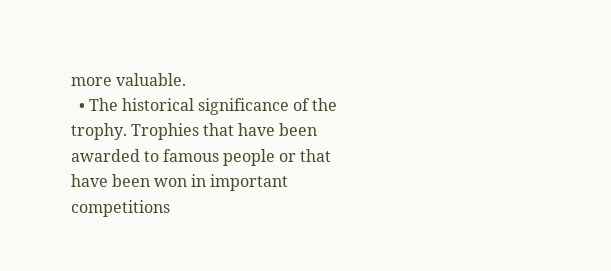more valuable.
  • The historical significance of the trophy. Trophies that have been awarded to famous people or that have been won in important competitions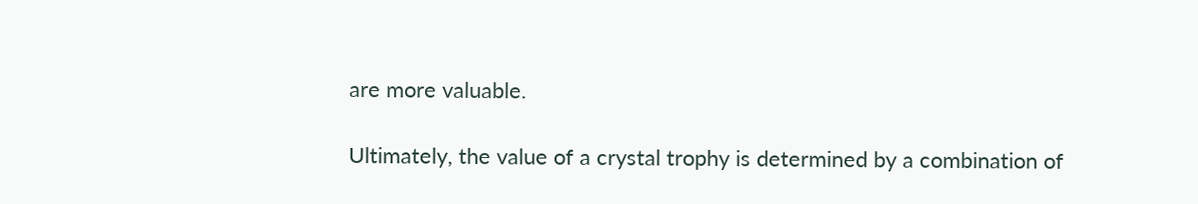are more valuable.

Ultimately, the value of a crystal trophy is determined by a combination of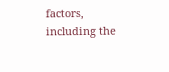factors, including the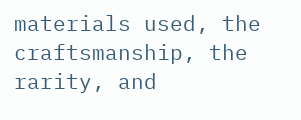materials used, the craftsmanship, the rarity, and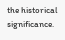the historical significance.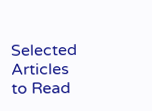Selected Articles to Read